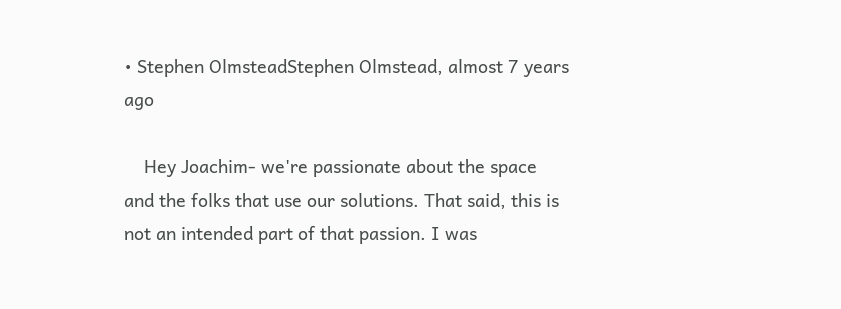• Stephen OlmsteadStephen Olmstead, almost 7 years ago

    Hey Joachim- we're passionate about the space and the folks that use our solutions. That said, this is not an intended part of that passion. I was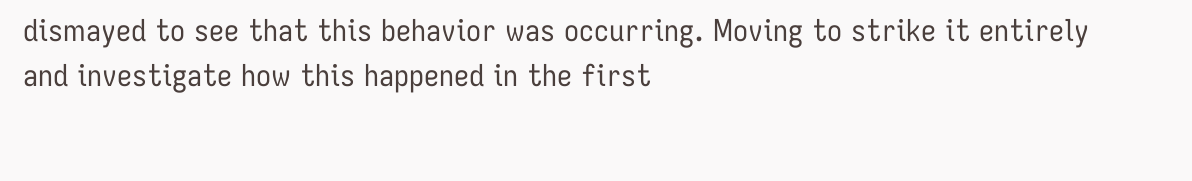dismayed to see that this behavior was occurring. Moving to strike it entirely and investigate how this happened in the first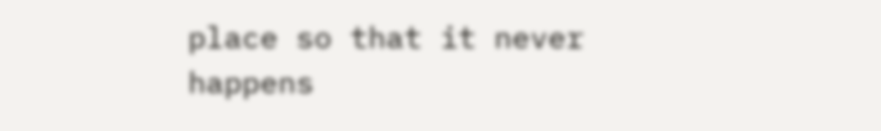place so that it never happens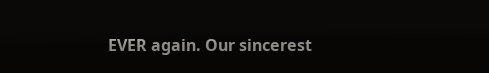EVER again. Our sincerest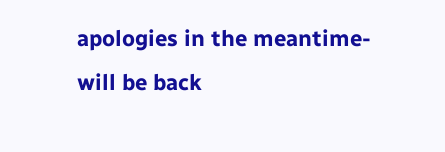apologies in the meantime- will be back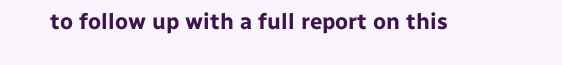to follow up with a full report on this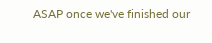ASAP once we've finished our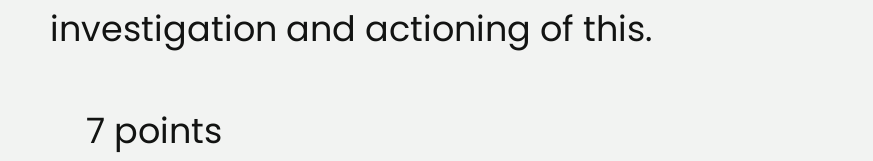investigation and actioning of this.

    7 points